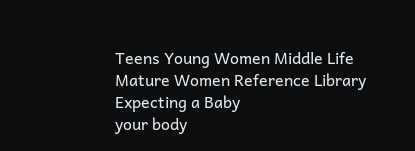Teens Young Women Middle Life Mature Women Reference Library
Expecting a Baby
your body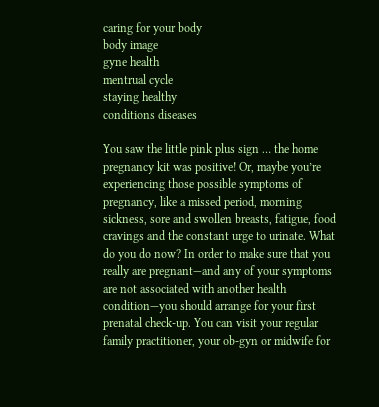caring for your body
body image
gyne health
mentrual cycle
staying healthy
conditions diseases

You saw the little pink plus sign … the home pregnancy kit was positive! Or, maybe you’re experiencing those possible symptoms of pregnancy, like a missed period, morning sickness, sore and swollen breasts, fatigue, food cravings and the constant urge to urinate. What do you do now? In order to make sure that you really are pregnant—and any of your symptoms are not associated with another health condition—you should arrange for your first prenatal check-up. You can visit your regular family practitioner, your ob-gyn or midwife for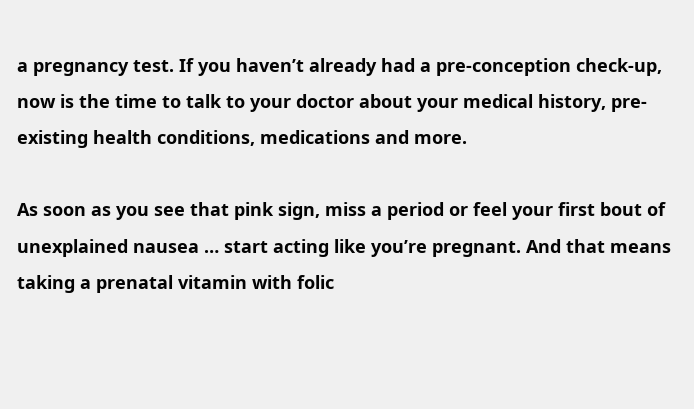a pregnancy test. If you haven’t already had a pre-conception check-up, now is the time to talk to your doctor about your medical history, pre-existing health conditions, medications and more.

As soon as you see that pink sign, miss a period or feel your first bout of unexplained nausea … start acting like you’re pregnant. And that means taking a prenatal vitamin with folic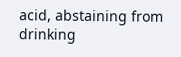acid, abstaining from drinking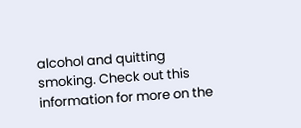alcohol and quitting smoking. Check out this information for more on the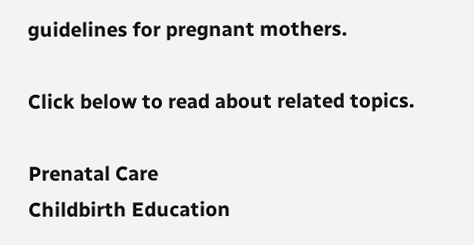guidelines for pregnant mothers.

Click below to read about related topics.

Prenatal Care
Childbirth Education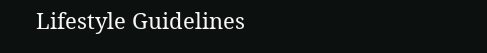Lifestyle Guidelines